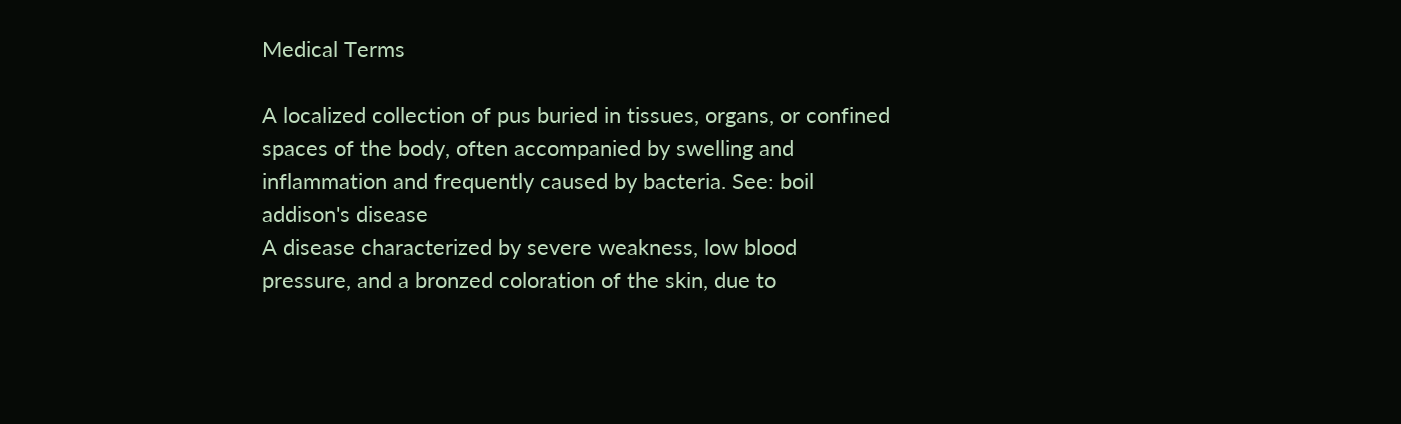Medical Terms

A localized collection of pus buried in tissues, organs, or confined spaces of the body, often accompanied by swelling and inflammation and frequently caused by bacteria. See: boil
addison's disease
A disease characterized by severe weakness, low blood pressure, and a bronzed coloration of the skin, due to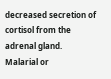decreased secretion of cortisol from the adrenal gland.
Malarial or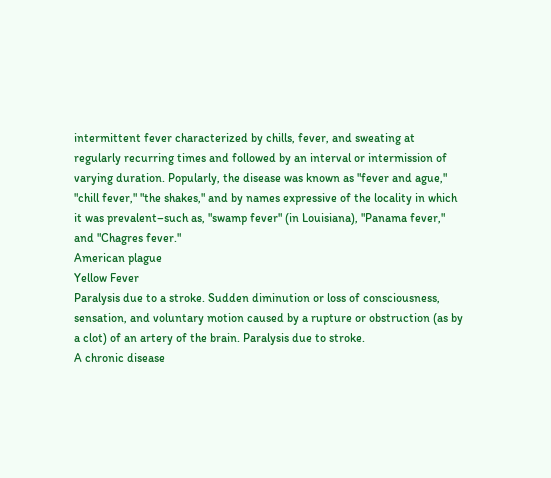intermittent fever characterized by chills, fever, and sweating at regularly recurring times and followed by an interval or intermission of varying duration. Popularly, the disease was known as "fever and ague," "chill fever," "the shakes," and by names expressive of the locality in which it was prevalent–such as, "swamp fever" (in Louisiana), "Panama fever," and "Chagres fever."
American plague
Yellow Fever
Paralysis due to a stroke. Sudden diminution or loss of consciousness, sensation, and voluntary motion caused by a rupture or obstruction (as by a clot) of an artery of the brain. Paralysis due to stroke.
A chronic disease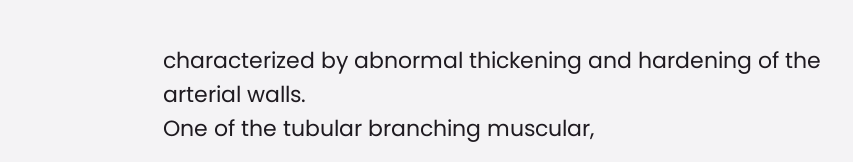characterized by abnormal thickening and hardening of the arterial walls.
One of the tubular branching muscular,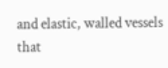and elastic, walled vessels that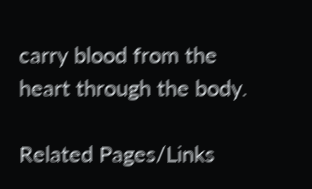carry blood from the heart through the body.

Related Pages/Links